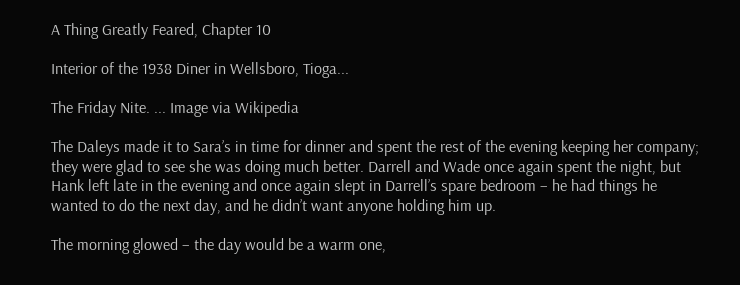A Thing Greatly Feared, Chapter 10

Interior of the 1938 Diner in Wellsboro, Tioga...

The Friday Nite. ... Image via Wikipedia

The Daleys made it to Sara’s in time for dinner and spent the rest of the evening keeping her company; they were glad to see she was doing much better. Darrell and Wade once again spent the night, but Hank left late in the evening and once again slept in Darrell’s spare bedroom – he had things he wanted to do the next day, and he didn’t want anyone holding him up.

The morning glowed – the day would be a warm one,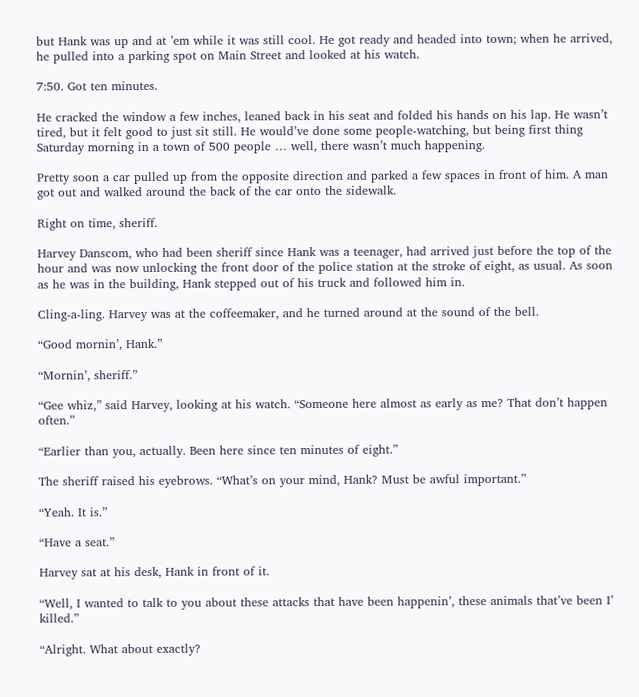but Hank was up and at ’em while it was still cool. He got ready and headed into town; when he arrived, he pulled into a parking spot on Main Street and looked at his watch.

7:50. Got ten minutes.

He cracked the window a few inches, leaned back in his seat and folded his hands on his lap. He wasn’t tired, but it felt good to just sit still. He would’ve done some people-watching, but being first thing Saturday morning in a town of 500 people … well, there wasn’t much happening.

Pretty soon a car pulled up from the opposite direction and parked a few spaces in front of him. A man got out and walked around the back of the car onto the sidewalk.

Right on time, sheriff.

Harvey Danscom, who had been sheriff since Hank was a teenager, had arrived just before the top of the hour and was now unlocking the front door of the police station at the stroke of eight, as usual. As soon as he was in the building, Hank stepped out of his truck and followed him in.

Cling-a-ling. Harvey was at the coffeemaker, and he turned around at the sound of the bell.

“Good mornin’, Hank.”

“Mornin’, sheriff.”

“Gee whiz,” said Harvey, looking at his watch. “Someone here almost as early as me? That don’t happen often.”

“Earlier than you, actually. Been here since ten minutes of eight.”

The sheriff raised his eyebrows. “What’s on your mind, Hank? Must be awful important.”

“Yeah. It is.”

“Have a seat.”

Harvey sat at his desk, Hank in front of it.

“Well, I wanted to talk to you about these attacks that have been happenin’, these animals that’ve been I’ killed.”

“Alright. What about exactly?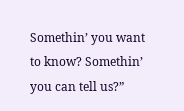Somethin’ you want to know? Somethin’ you can tell us?”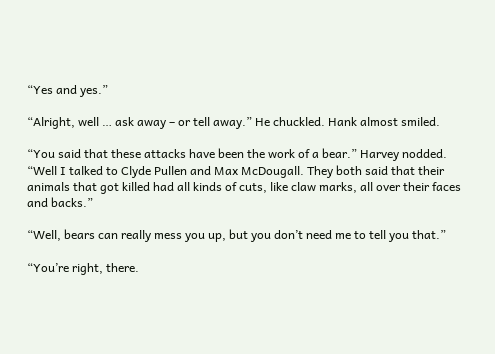“Yes and yes.”

“Alright, well … ask away – or tell away.” He chuckled. Hank almost smiled.

“You said that these attacks have been the work of a bear.” Harvey nodded. “Well I talked to Clyde Pullen and Max McDougall. They both said that their animals that got killed had all kinds of cuts, like claw marks, all over their faces and backs.”

“Well, bears can really mess you up, but you don’t need me to tell you that.”

“You’re right, there.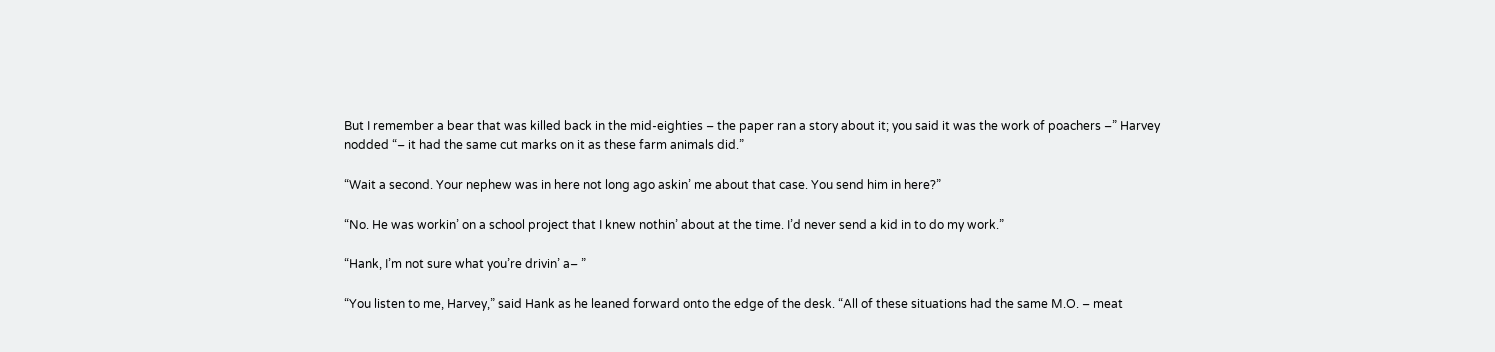But I remember a bear that was killed back in the mid-eighties – the paper ran a story about it; you said it was the work of poachers –” Harvey nodded “– it had the same cut marks on it as these farm animals did.”

“Wait a second. Your nephew was in here not long ago askin’ me about that case. You send him in here?”

“No. He was workin’ on a school project that I knew nothin’ about at the time. I’d never send a kid in to do my work.”

“Hank, I’m not sure what you’re drivin’ a– ”

“You listen to me, Harvey,” said Hank as he leaned forward onto the edge of the desk. “All of these situations had the same M.O. – meat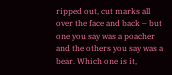ripped out, cut marks all over the face and back – but one you say was a poacher and the others you say was a bear. Which one is it,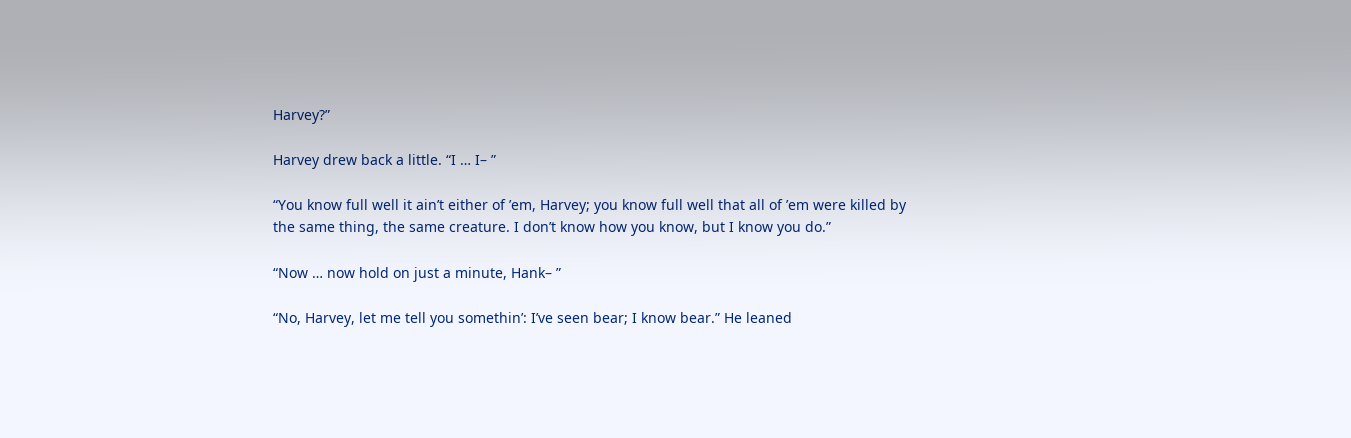Harvey?”

Harvey drew back a little. “I … I– ”

“You know full well it ain’t either of ’em, Harvey; you know full well that all of ’em were killed by the same thing, the same creature. I don’t know how you know, but I know you do.”

“Now … now hold on just a minute, Hank– ”

“No, Harvey, let me tell you somethin’: I’ve seen bear; I know bear.” He leaned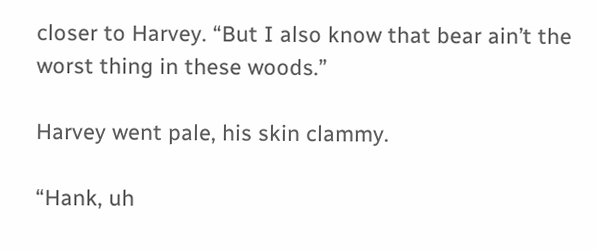closer to Harvey. “But I also know that bear ain’t the worst thing in these woods.”

Harvey went pale, his skin clammy.

“Hank, uh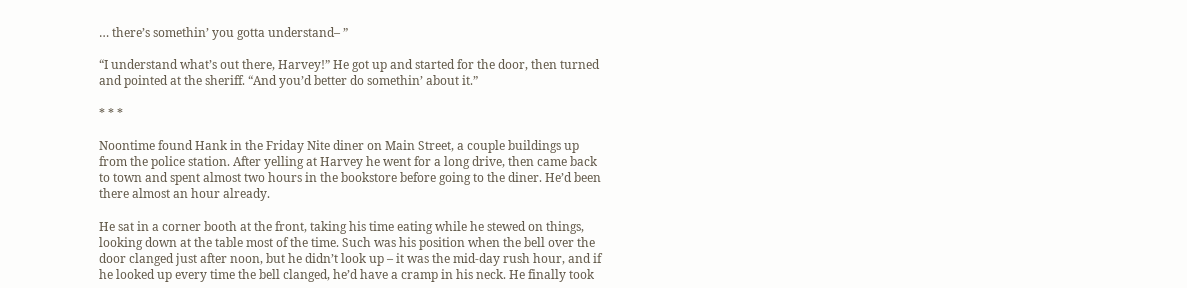… there’s somethin’ you gotta understand– ”

“I understand what’s out there, Harvey!” He got up and started for the door, then turned and pointed at the sheriff. “And you’d better do somethin’ about it.”

* * *

Noontime found Hank in the Friday Nite diner on Main Street, a couple buildings up from the police station. After yelling at Harvey he went for a long drive, then came back to town and spent almost two hours in the bookstore before going to the diner. He’d been there almost an hour already.

He sat in a corner booth at the front, taking his time eating while he stewed on things, looking down at the table most of the time. Such was his position when the bell over the door clanged just after noon, but he didn’t look up – it was the mid-day rush hour, and if he looked up every time the bell clanged, he’d have a cramp in his neck. He finally took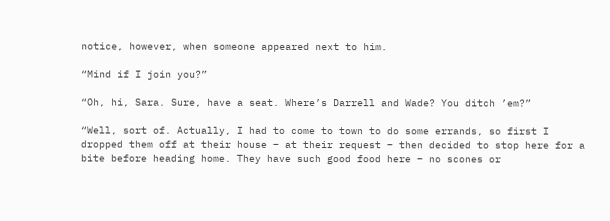notice, however, when someone appeared next to him.

“Mind if I join you?”

“Oh, hi, Sara. Sure, have a seat. Where’s Darrell and Wade? You ditch ’em?”

“Well, sort of. Actually, I had to come to town to do some errands, so first I dropped them off at their house – at their request – then decided to stop here for a bite before heading home. They have such good food here – no scones or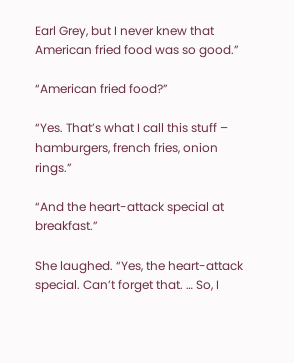Earl Grey, but I never knew that American fried food was so good.”

“American fried food?”

“Yes. That’s what I call this stuff – hamburgers, french fries, onion rings.”

“And the heart-attack special at breakfast.”

She laughed. “Yes, the heart-attack special. Can’t forget that. … So, I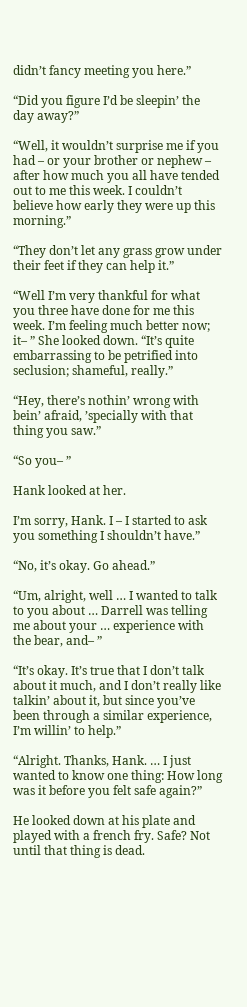didn’t fancy meeting you here.”

“Did you figure I’d be sleepin’ the day away?”

“Well, it wouldn’t surprise me if you had – or your brother or nephew – after how much you all have tended out to me this week. I couldn’t believe how early they were up this morning.”

“They don’t let any grass grow under their feet if they can help it.”

“Well I’m very thankful for what you three have done for me this week. I’m feeling much better now; it– ” She looked down. “It’s quite embarrassing to be petrified into seclusion; shameful, really.”

“Hey, there’s nothin’ wrong with bein’ afraid, ’specially with that thing you saw.”

“So you– ”

Hank looked at her.

I’m sorry, Hank. I – I started to ask you something I shouldn’t have.”

“No, it’s okay. Go ahead.”

“Um, alright, well … I wanted to talk to you about … Darrell was telling me about your … experience with the bear, and– ”

“It’s okay. It’s true that I don’t talk about it much, and I don’t really like talkin’ about it, but since you’ve been through a similar experience, I’m willin’ to help.”

“Alright. Thanks, Hank. … I just wanted to know one thing: How long was it before you felt safe again?”

He looked down at his plate and played with a french fry. Safe? Not until that thing is dead.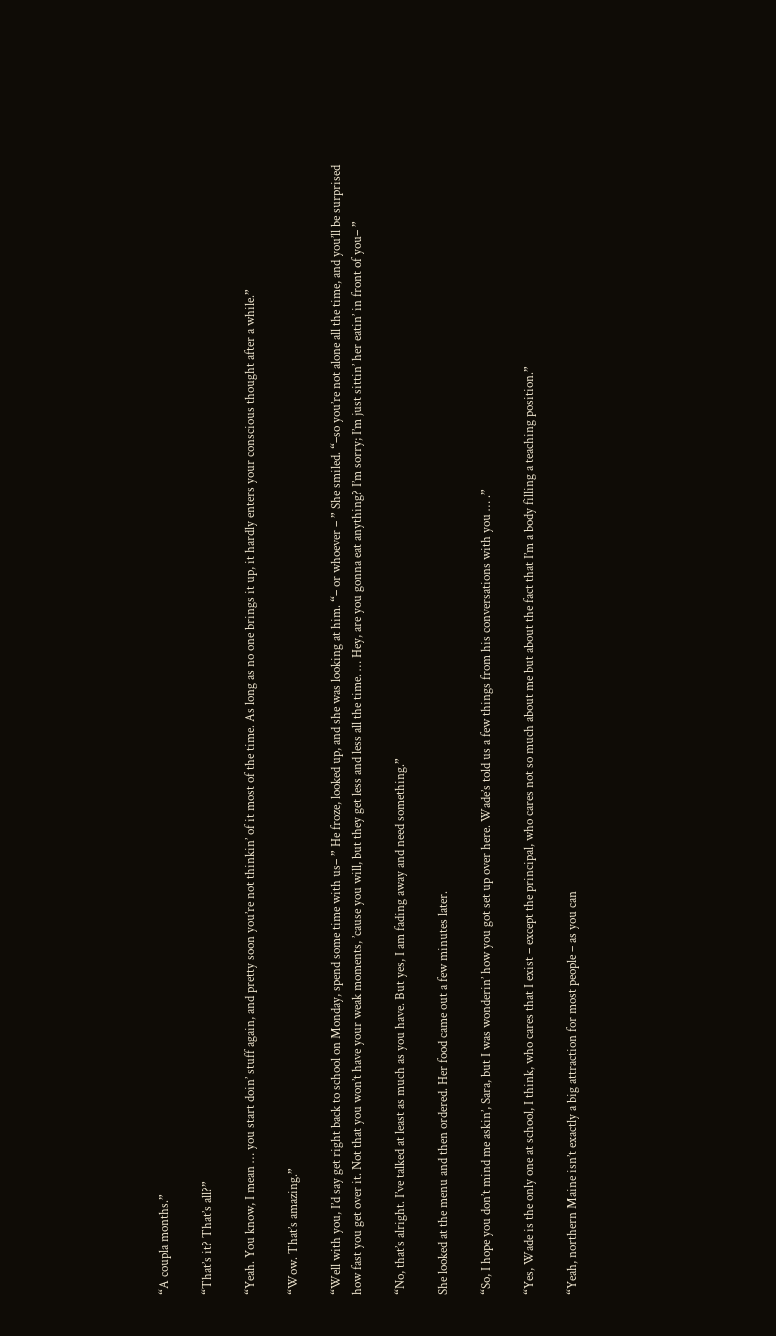“A coupla months.”

“That’s it? That’s all?”

“Yeah. You know, I mean … you start doin’ stuff again, and pretty soon you’re not thinkin’ of it most of the time. As long as no one brings it up, it hardly enters your conscious thought after a while.”

“Wow. That’s amazing.”

“Well with you, I’d say get right back to school on Monday, spend some time with us– ” He froze, looked up, and she was looking at him. “– or whoever – ” She smiled. “–so you’re not alone all the time, and you’ll be surprised how fast you get over it. Not that you won’t have your weak moments, ’cause you will, but they get less and less all the time. … Hey, are you gonna eat anything? I’m sorry; I’m just sittin’ her eatin’ in front of you– ”

“No, that’s alright. I’ve talked at least as much as you have. But yes, I am fading away and need something.”

She looked at the menu and then ordered. Her food came out a few minutes later.

“So, I hope you don’t mind me askin’, Sara, but I was wonderin’ how you got set up over here. Wade’s told us a few things from his conversations with you … .”

“Yes, Wade is the only one at school, I think, who cares that I exist – except the principal, who cares not so much about me but about the fact that I’m a body filling a teaching position.”

“Yeah, northern Maine isn’t exactly a big attraction for most people – as you can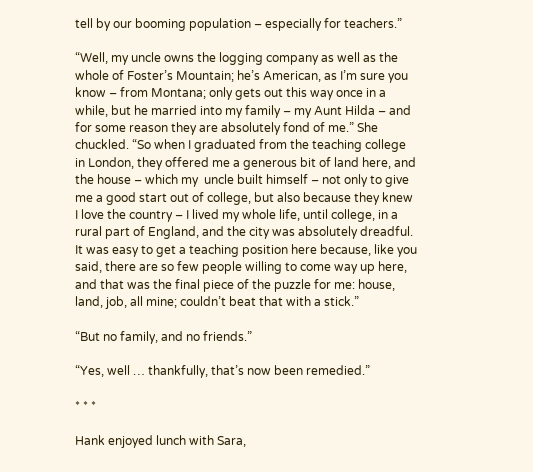tell by our booming population – especially for teachers.”

“Well, my uncle owns the logging company as well as the whole of Foster’s Mountain; he’s American, as I’m sure you know – from Montana; only gets out this way once in a while, but he married into my family – my Aunt Hilda – and for some reason they are absolutely fond of me.” She chuckled. “So when I graduated from the teaching college in London, they offered me a generous bit of land here, and the house – which my  uncle built himself – not only to give me a good start out of college, but also because they knew I love the country – I lived my whole life, until college, in a rural part of England, and the city was absolutely dreadful. It was easy to get a teaching position here because, like you said, there are so few people willing to come way up here, and that was the final piece of the puzzle for me: house, land, job, all mine; couldn’t beat that with a stick.”

“But no family, and no friends.”

“Yes, well … thankfully, that’s now been remedied.”

* * *

Hank enjoyed lunch with Sara,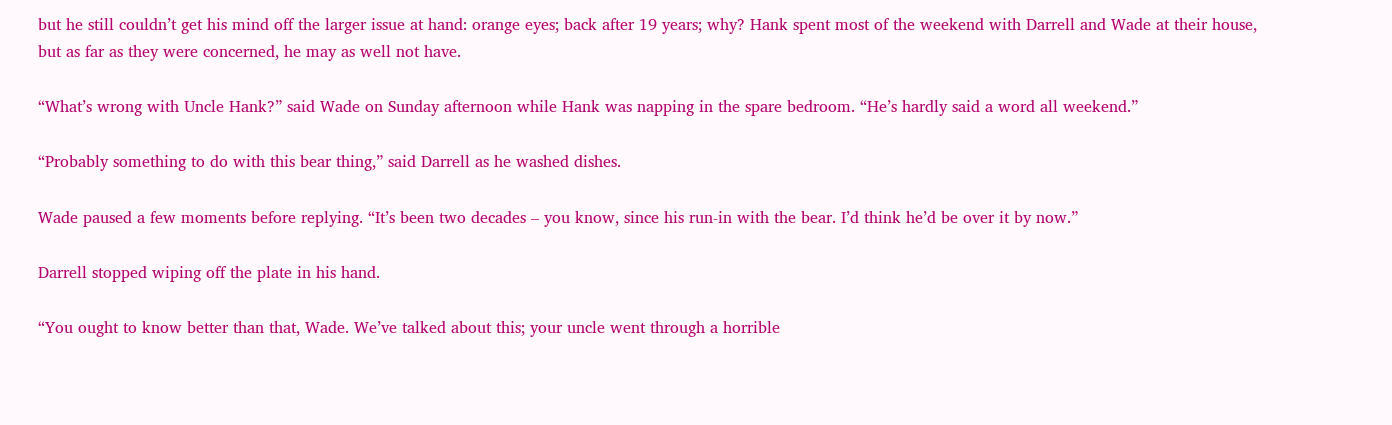but he still couldn’t get his mind off the larger issue at hand: orange eyes; back after 19 years; why? Hank spent most of the weekend with Darrell and Wade at their house, but as far as they were concerned, he may as well not have.

“What’s wrong with Uncle Hank?” said Wade on Sunday afternoon while Hank was napping in the spare bedroom. “He’s hardly said a word all weekend.”

“Probably something to do with this bear thing,” said Darrell as he washed dishes.

Wade paused a few moments before replying. “It’s been two decades – you know, since his run-in with the bear. I’d think he’d be over it by now.”

Darrell stopped wiping off the plate in his hand.

“You ought to know better than that, Wade. We’ve talked about this; your uncle went through a horrible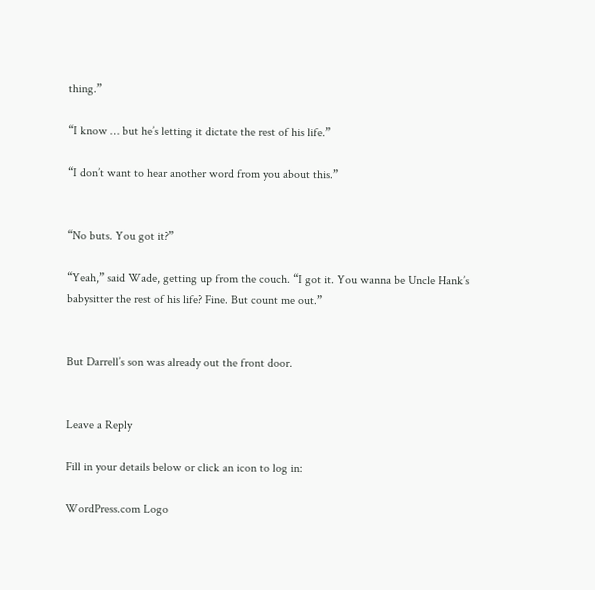thing.”

“I know … but he’s letting it dictate the rest of his life.”

“I don’t want to hear another word from you about this.”


“No buts. You got it?”

“Yeah,” said Wade, getting up from the couch. “I got it. You wanna be Uncle Hank’s babysitter the rest of his life? Fine. But count me out.”


But Darrell’s son was already out the front door.


Leave a Reply

Fill in your details below or click an icon to log in:

WordPress.com Logo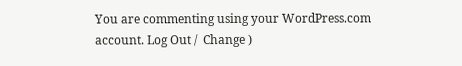You are commenting using your WordPress.com account. Log Out /  Change )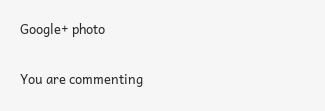Google+ photo

You are commenting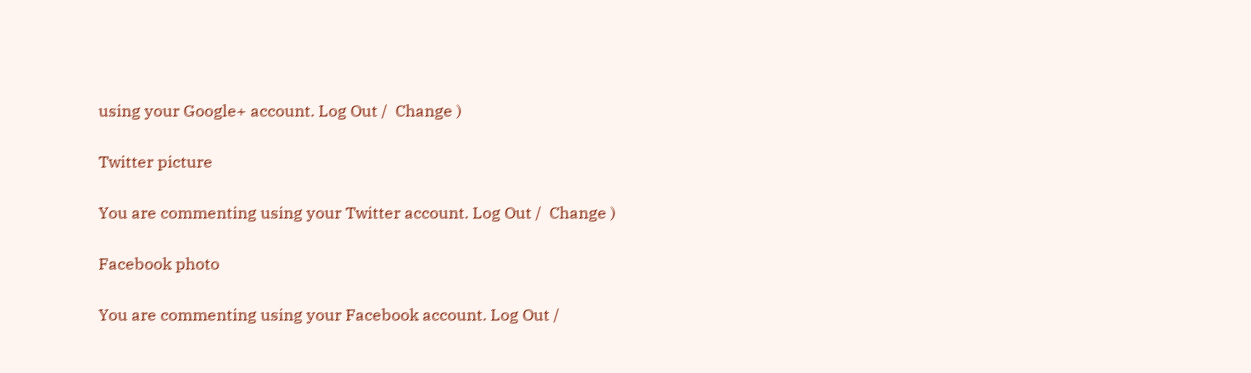using your Google+ account. Log Out /  Change )

Twitter picture

You are commenting using your Twitter account. Log Out /  Change )

Facebook photo

You are commenting using your Facebook account. Log Out /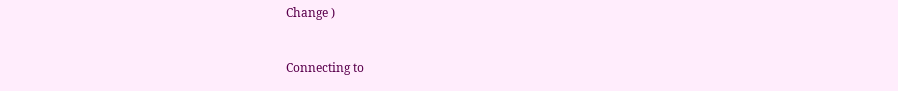Change )


Connecting to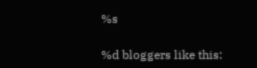%s

%d bloggers like this: